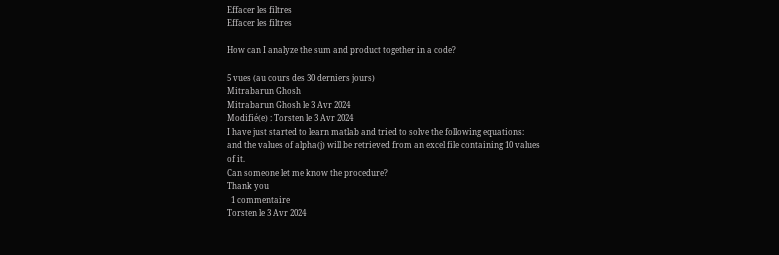Effacer les filtres
Effacer les filtres

How can I analyze the sum and product together in a code?

5 vues (au cours des 30 derniers jours)
Mitrabarun Ghosh
Mitrabarun Ghosh le 3 Avr 2024
Modifié(e) : Torsten le 3 Avr 2024
I have just started to learn matlab and tried to solve the following equations:
and the values of alpha(j) will be retrieved from an excel file containing 10 values of it.
Can someone let me know the procedure?
Thank you
  1 commentaire
Torsten le 3 Avr 2024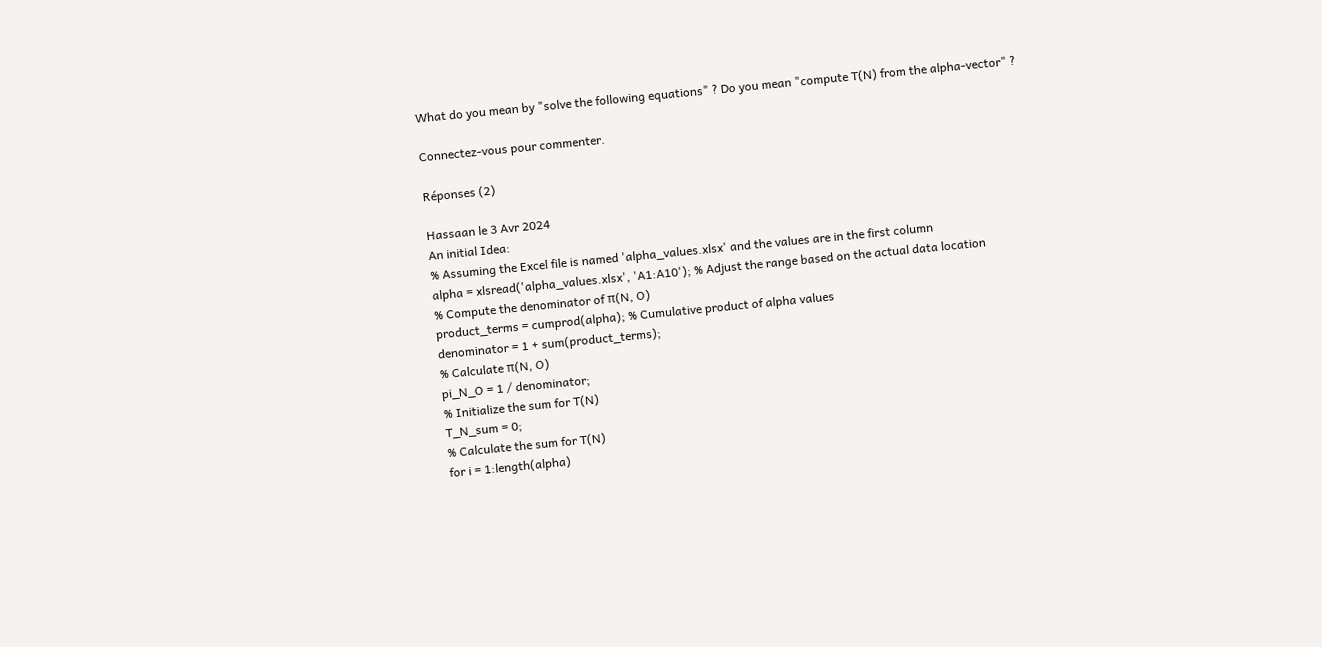What do you mean by "solve the following equations" ? Do you mean "compute T(N) from the alpha-vector" ?

Connectez-vous pour commenter.

Réponses (2)

Hassaan le 3 Avr 2024
An initial Idea:
% Assuming the Excel file is named 'alpha_values.xlsx' and the values are in the first column
alpha = xlsread('alpha_values.xlsx', 'A1:A10'); % Adjust the range based on the actual data location
% Compute the denominator of π(N, O)
product_terms = cumprod(alpha); % Cumulative product of alpha values
denominator = 1 + sum(product_terms);
% Calculate π(N, O)
pi_N_O = 1 / denominator;
% Initialize the sum for T(N)
T_N_sum = 0;
% Calculate the sum for T(N)
for i = 1:length(alpha)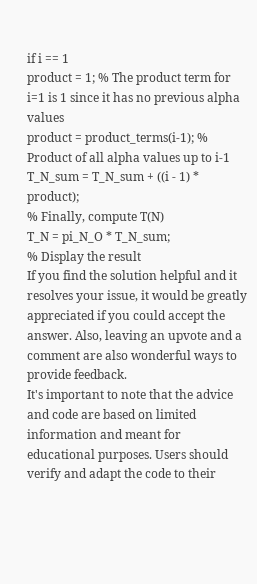if i == 1
product = 1; % The product term for i=1 is 1 since it has no previous alpha values
product = product_terms(i-1); % Product of all alpha values up to i-1
T_N_sum = T_N_sum + ((i - 1) * product);
% Finally, compute T(N)
T_N = pi_N_O * T_N_sum;
% Display the result
If you find the solution helpful and it resolves your issue, it would be greatly appreciated if you could accept the answer. Also, leaving an upvote and a comment are also wonderful ways to provide feedback.
It's important to note that the advice and code are based on limited information and meant for educational purposes. Users should verify and adapt the code to their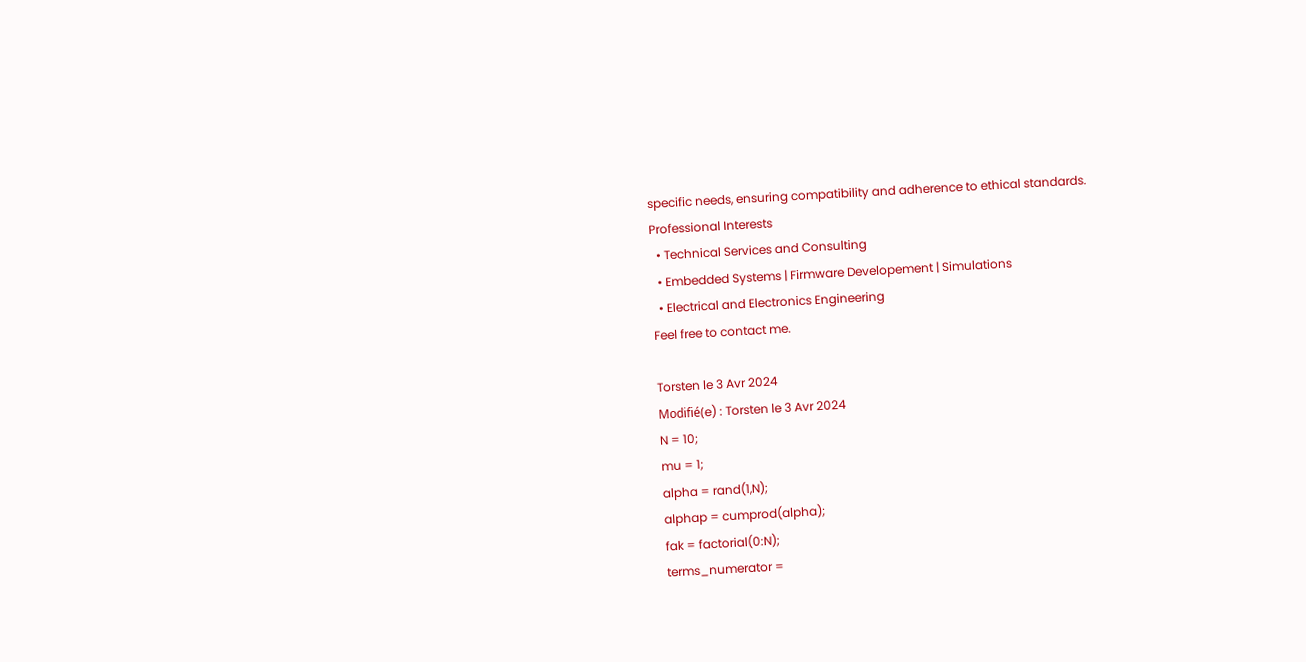specific needs, ensuring compatibility and adherence to ethical standards.
Professional Interests
  • Technical Services and Consulting
  • Embedded Systems | Firmware Developement | Simulations
  • Electrical and Electronics Engineering
Feel free to contact me.

Torsten le 3 Avr 2024
Modifié(e) : Torsten le 3 Avr 2024
N = 10;
mu = 1;
alpha = rand(1,N);
alphap = cumprod(alpha);
fak = factorial(0:N);
terms_numerator =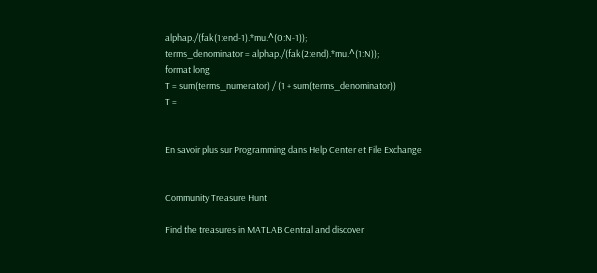alphap./(fak(1:end-1).*mu.^(0:N-1));
terms_denominator = alphap./(fak(2:end).*mu.^(1:N));
format long
T = sum(terms_numerator) / (1 + sum(terms_denominator))
T =


En savoir plus sur Programming dans Help Center et File Exchange


Community Treasure Hunt

Find the treasures in MATLAB Central and discover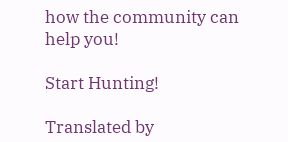how the community can help you!

Start Hunting!

Translated by